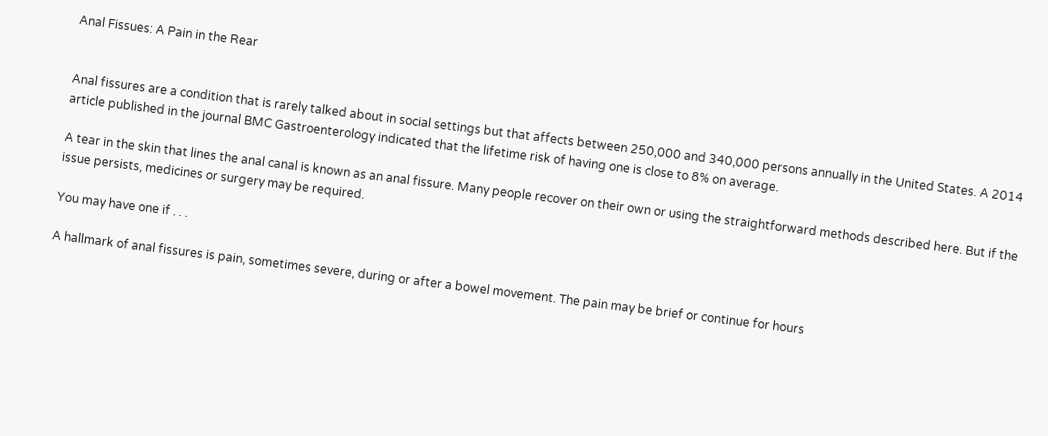Anal Fissues: A Pain in the Rear


Anal fissures are a condition that is rarely talked about in social settings but that affects between 250,000 and 340,000 persons annually in the United States. A 2014 article published in the journal BMC Gastroenterology indicated that the lifetime risk of having one is close to 8% on average.

A tear in the skin that lines the anal canal is known as an anal fissure. Many people recover on their own or using the straightforward methods described here. But if the issue persists, medicines or surgery may be required.

You may have one if . . .

A hallmark of anal fissures is pain, sometimes severe, during or after a bowel movement. The pain may be brief or continue for hours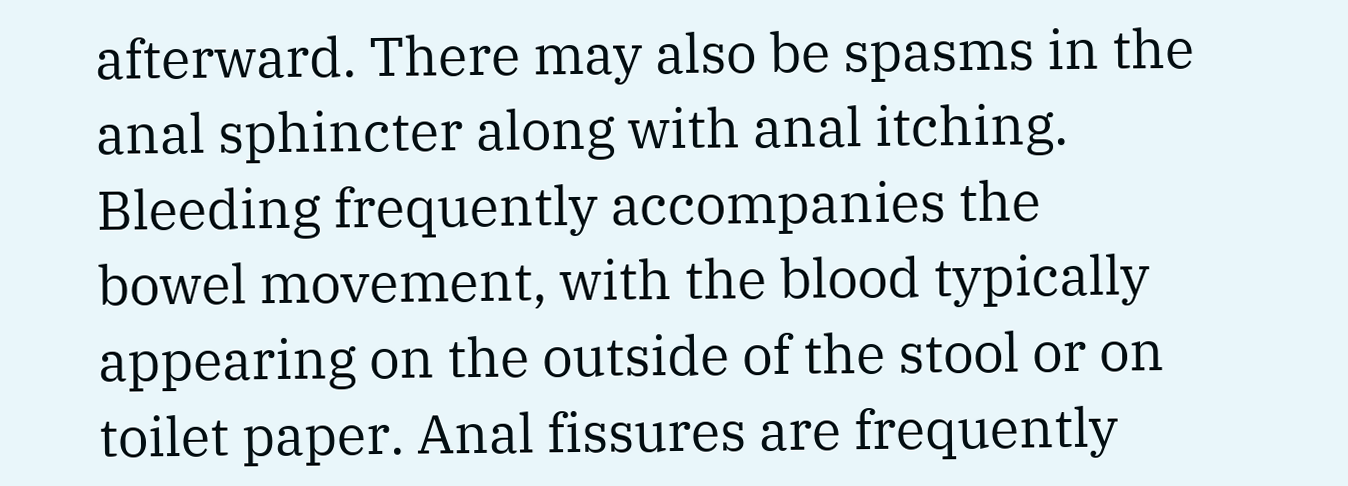afterward. There may also be spasms in the anal sphincter along with anal itching. Bleeding frequently accompanies the bowel movement, with the blood typically appearing on the outside of the stool or on toilet paper. Anal fissures are frequently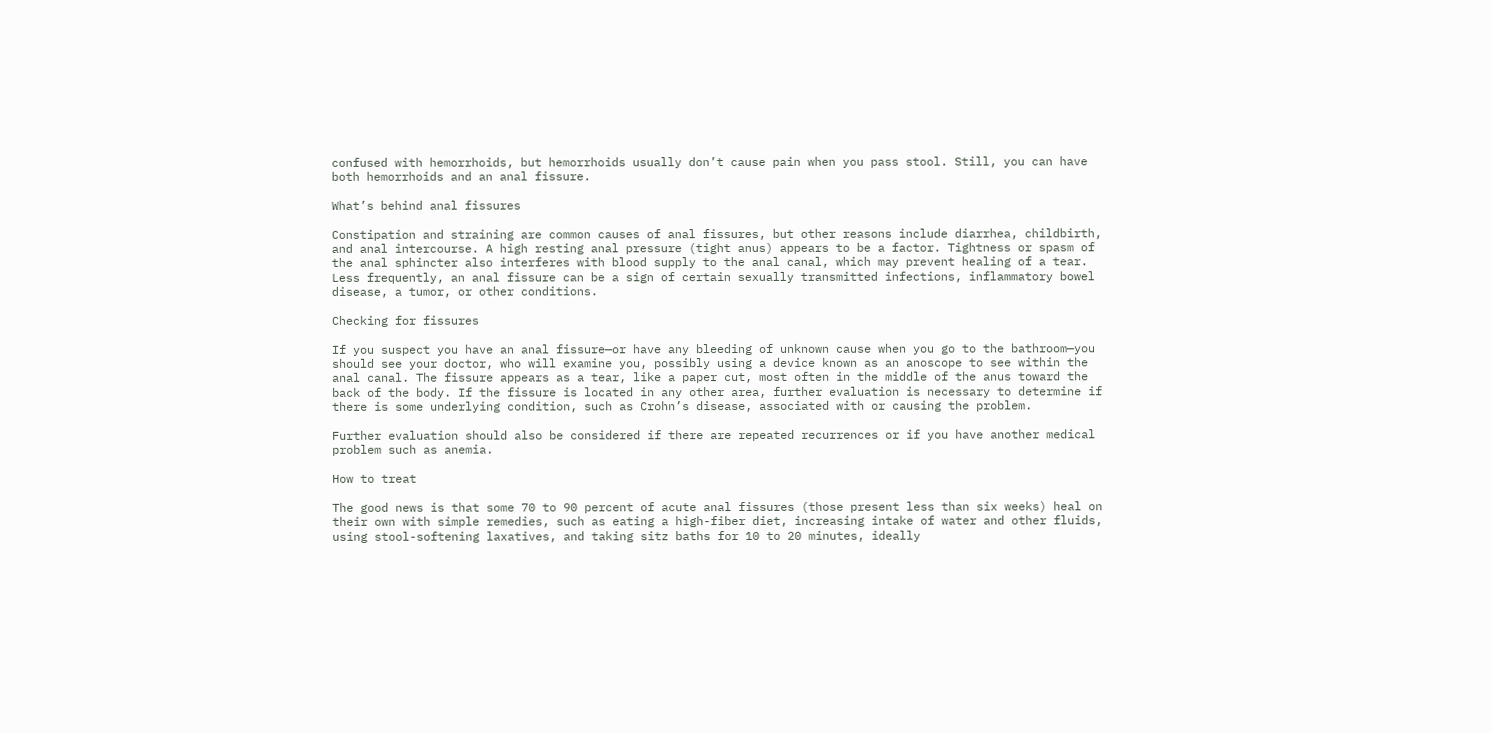confused with hemorrhoids, but hemorrhoids usually don’t cause pain when you pass stool. Still, you can have both hemorrhoids and an anal fissure.

What’s behind anal fissures

Constipation and straining are common causes of anal fissures, but other reasons include diarrhea, childbirth, and anal intercourse. A high resting anal pressure (tight anus) appears to be a factor. Tightness or spasm of the anal sphincter also interferes with blood supply to the anal canal, which may prevent healing of a tear. Less frequently, an anal fissure can be a sign of certain sexually transmitted infections, inflammatory bowel disease, a tumor, or other conditions.

Checking for fissures

If you suspect you have an anal fissure—or have any bleeding of unknown cause when you go to the bathroom—you should see your doctor, who will examine you, possibly using a device known as an anoscope to see within the anal canal. The fissure appears as a tear, like a paper cut, most often in the middle of the anus toward the back of the body. If the fissure is located in any other area, further evaluation is necessary to determine if there is some underlying condition, such as Crohn’s disease, associated with or causing the problem.

Further evaluation should also be considered if there are repeated recurrences or if you have another medical problem such as anemia.

How to treat

The good news is that some 70 to 90 percent of acute anal fissures (those present less than six weeks) heal on their own with simple remedies, such as eating a high-fiber diet, increasing intake of water and other fluids, using stool-softening laxatives, and taking sitz baths for 10 to 20 minutes, ideally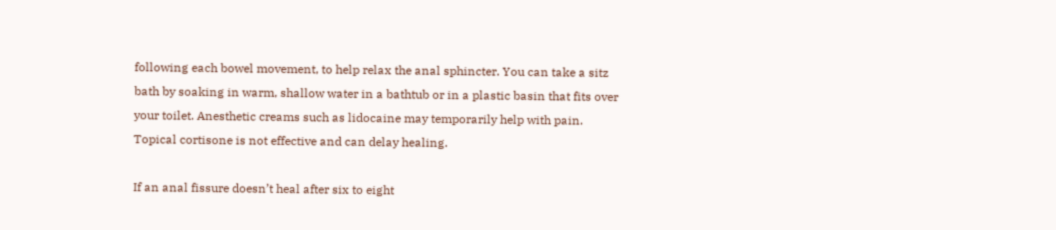following each bowel movement, to help relax the anal sphincter. You can take a sitz bath by soaking in warm, shallow water in a bathtub or in a plastic basin that fits over your toilet. Anesthetic creams such as lidocaine may temporarily help with pain. Topical cortisone is not effective and can delay healing.

If an anal fissure doesn’t heal after six to eight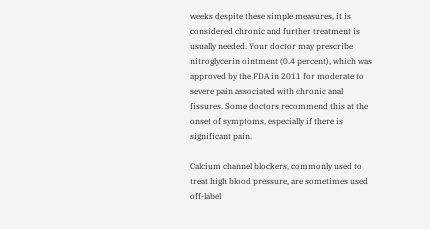weeks despite these simple measures, it is considered chronic and further treatment is usually needed. Your doctor may prescribe nitroglycerin ointment (0.4 percent), which was approved by the FDA in 2011 for moderate to severe pain associated with chronic anal fissures. Some doctors recommend this at the onset of symptoms, especially if there is significant pain.

Calcium channel blockers, commonly used to treat high blood pressure, are sometimes used off-label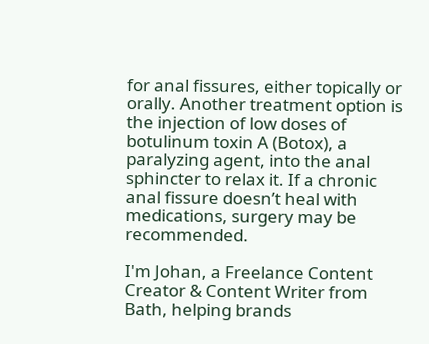for anal fissures, either topically or orally. Another treatment option is the injection of low doses of botulinum toxin A (Botox), a paralyzing agent, into the anal sphincter to relax it. If a chronic anal fissure doesn’t heal with medications, surgery may be recommended.

I'm Johan, a Freelance Content Creator & Content Writer from Bath, helping brands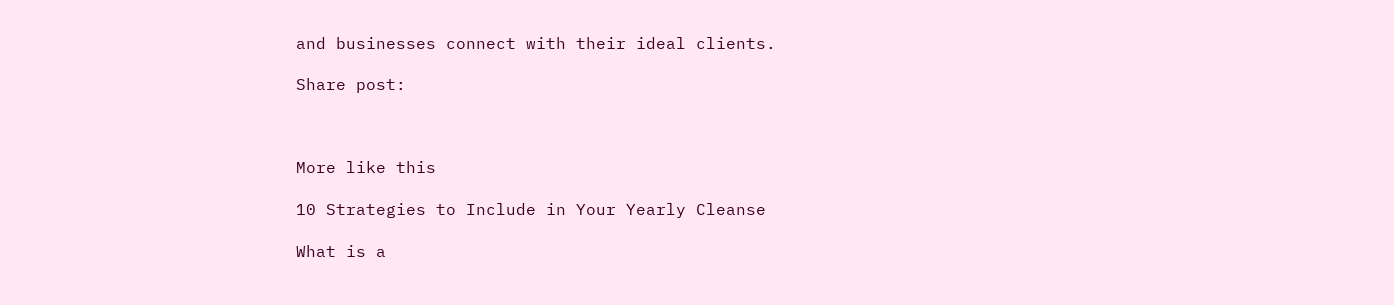and businesses connect with their ideal clients.

Share post:



More like this

10 Strategies to Include in Your Yearly Cleanse

What is a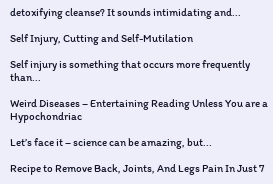detoxifying cleanse? It sounds intimidating and...

Self Injury, Cutting and Self-Mutilation

Self injury is something that occurs more frequently than...

Weird Diseases – Entertaining Reading Unless You are a Hypochondriac

Let’s face it – science can be amazing, but...

Recipe to Remove Back, Joints, And Legs Pain In Just 7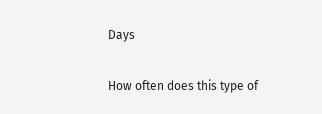Days

How often does this type of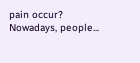pain occur? Nowadays, people...